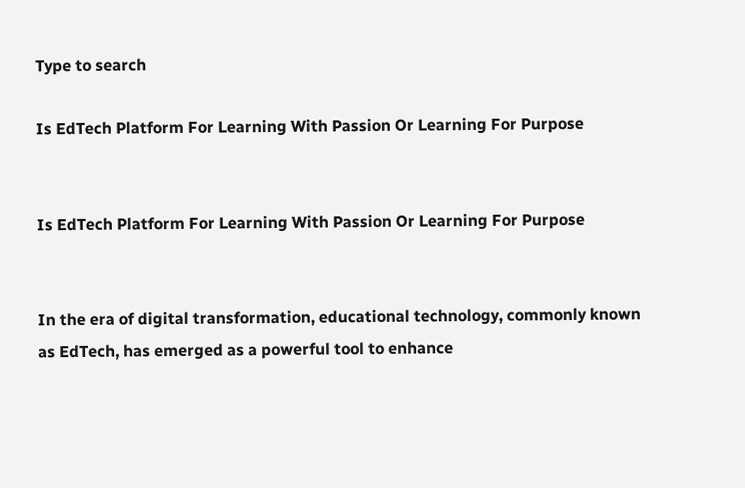Type to search

Is EdTech Platform For Learning With Passion Or Learning For Purpose


Is EdTech Platform For Learning With Passion Or Learning For Purpose


In the era of digital transformation, educational technology, commonly known as EdTech, has emerged as a powerful tool to enhance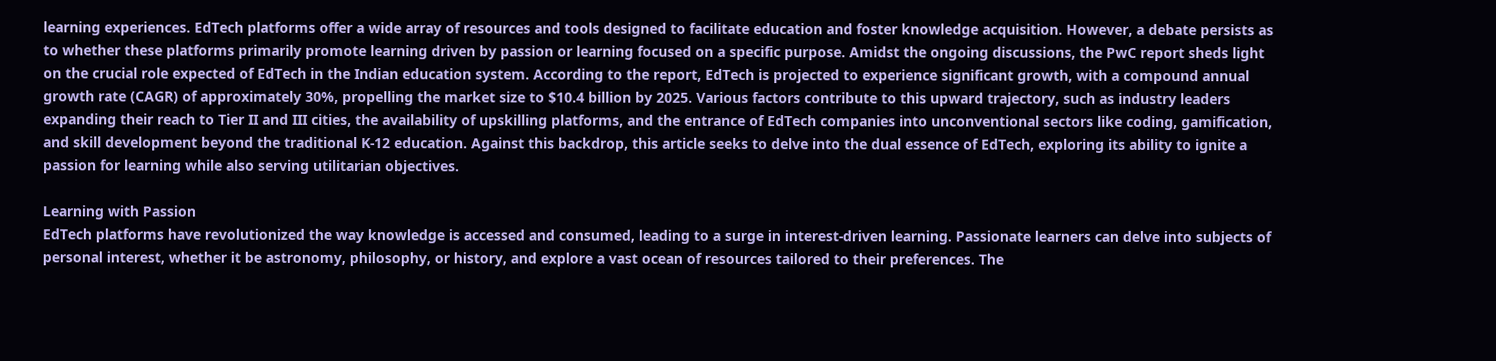learning experiences. EdTech platforms offer a wide array of resources and tools designed to facilitate education and foster knowledge acquisition. However, a debate persists as to whether these platforms primarily promote learning driven by passion or learning focused on a specific purpose. Amidst the ongoing discussions, the PwC report sheds light on the crucial role expected of EdTech in the Indian education system. According to the report, EdTech is projected to experience significant growth, with a compound annual growth rate (CAGR) of approximately 30%, propelling the market size to $10.4 billion by 2025. Various factors contribute to this upward trajectory, such as industry leaders expanding their reach to Tier II and III cities, the availability of upskilling platforms, and the entrance of EdTech companies into unconventional sectors like coding, gamification, and skill development beyond the traditional K-12 education. Against this backdrop, this article seeks to delve into the dual essence of EdTech, exploring its ability to ignite a passion for learning while also serving utilitarian objectives.

Learning with Passion
EdTech platforms have revolutionized the way knowledge is accessed and consumed, leading to a surge in interest-driven learning. Passionate learners can delve into subjects of personal interest, whether it be astronomy, philosophy, or history, and explore a vast ocean of resources tailored to their preferences. The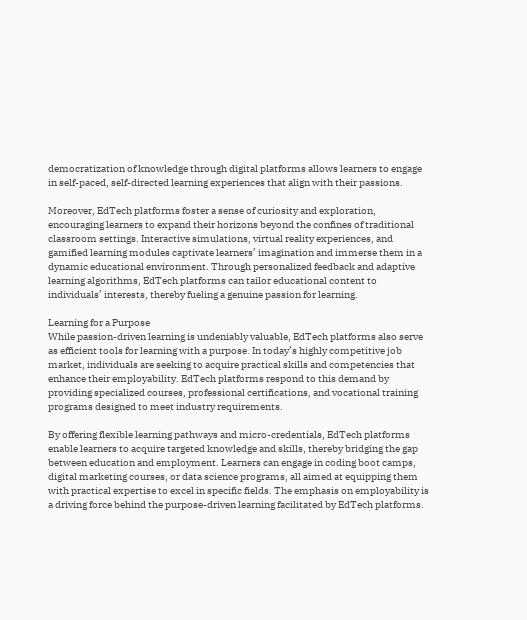democratization of knowledge through digital platforms allows learners to engage in self-paced, self-directed learning experiences that align with their passions.

Moreover, EdTech platforms foster a sense of curiosity and exploration, encouraging learners to expand their horizons beyond the confines of traditional classroom settings. Interactive simulations, virtual reality experiences, and gamified learning modules captivate learners’ imagination and immerse them in a dynamic educational environment. Through personalized feedback and adaptive learning algorithms, EdTech platforms can tailor educational content to individuals’ interests, thereby fueling a genuine passion for learning.

Learning for a Purpose
While passion-driven learning is undeniably valuable, EdTech platforms also serve as efficient tools for learning with a purpose. In today’s highly competitive job market, individuals are seeking to acquire practical skills and competencies that enhance their employability. EdTech platforms respond to this demand by providing specialized courses, professional certifications, and vocational training programs designed to meet industry requirements.

By offering flexible learning pathways and micro-credentials, EdTech platforms enable learners to acquire targeted knowledge and skills, thereby bridging the gap between education and employment. Learners can engage in coding boot camps, digital marketing courses, or data science programs, all aimed at equipping them with practical expertise to excel in specific fields. The emphasis on employability is a driving force behind the purpose-driven learning facilitated by EdTech platforms.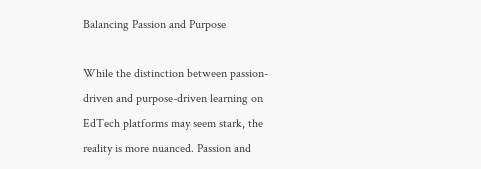Balancing Passion and Purpose

While the distinction between passion-driven and purpose-driven learning on EdTech platforms may seem stark, the reality is more nuanced. Passion and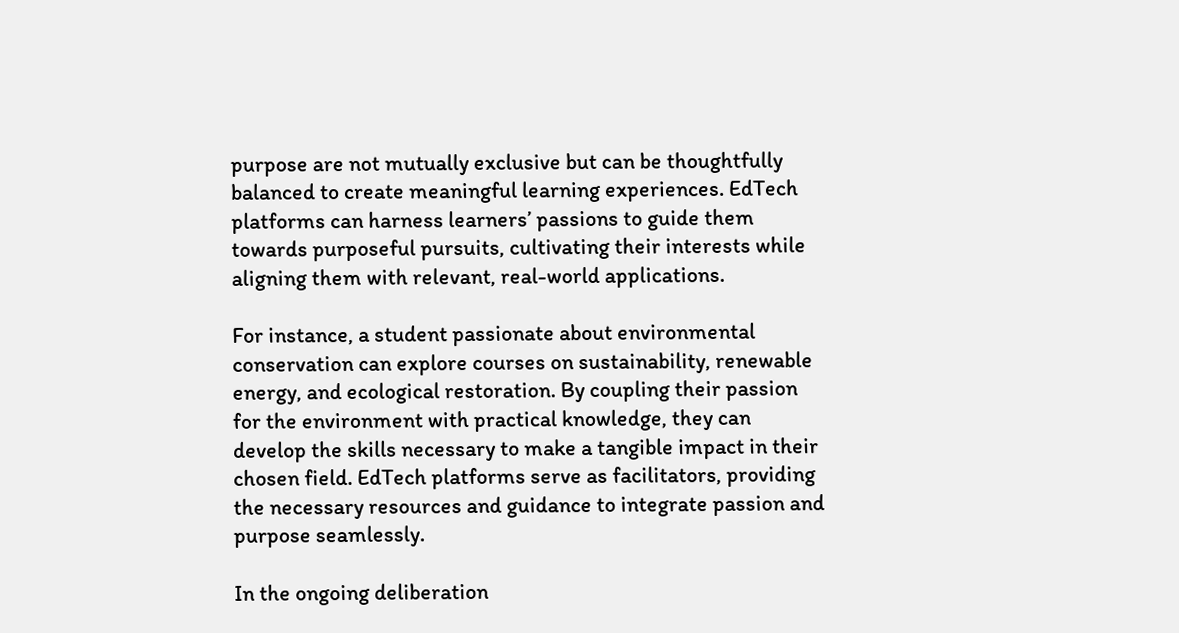purpose are not mutually exclusive but can be thoughtfully balanced to create meaningful learning experiences. EdTech platforms can harness learners’ passions to guide them towards purposeful pursuits, cultivating their interests while aligning them with relevant, real-world applications.

For instance, a student passionate about environmental conservation can explore courses on sustainability, renewable energy, and ecological restoration. By coupling their passion for the environment with practical knowledge, they can develop the skills necessary to make a tangible impact in their chosen field. EdTech platforms serve as facilitators, providing the necessary resources and guidance to integrate passion and purpose seamlessly.

In the ongoing deliberation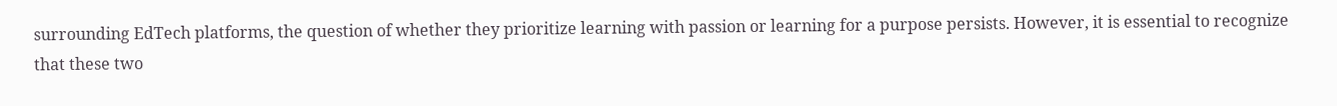surrounding EdTech platforms, the question of whether they prioritize learning with passion or learning for a purpose persists. However, it is essential to recognize that these two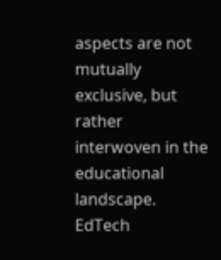aspects are not mutually exclusive, but rather interwoven in the educational landscape. EdTech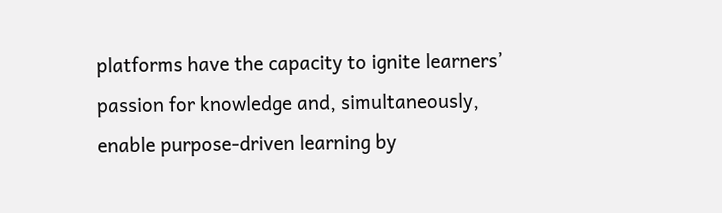platforms have the capacity to ignite learners’ passion for knowledge and, simultaneously, enable purpose-driven learning by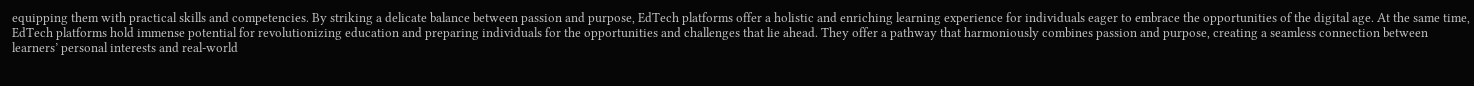equipping them with practical skills and competencies. By striking a delicate balance between passion and purpose, EdTech platforms offer a holistic and enriching learning experience for individuals eager to embrace the opportunities of the digital age. At the same time, EdTech platforms hold immense potential for revolutionizing education and preparing individuals for the opportunities and challenges that lie ahead. They offer a pathway that harmoniously combines passion and purpose, creating a seamless connection between learners’ personal interests and real-world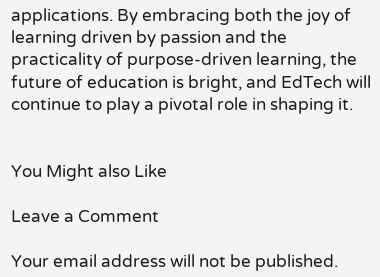applications. By embracing both the joy of learning driven by passion and the practicality of purpose-driven learning, the future of education is bright, and EdTech will continue to play a pivotal role in shaping it.


You Might also Like

Leave a Comment

Your email address will not be published.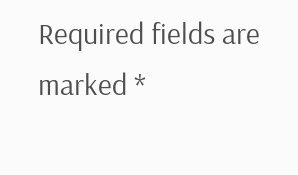Required fields are marked *